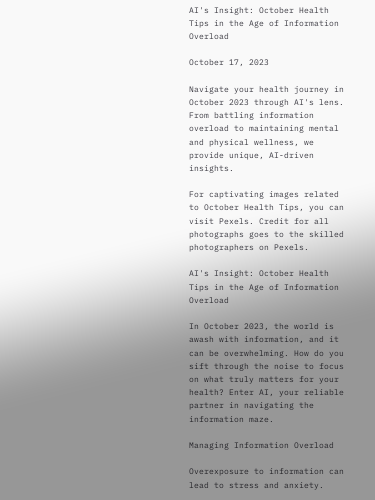AI's Insight: October Health Tips in the Age of Information Overload

October 17, 2023

Navigate your health journey in October 2023 through AI's lens. From battling information overload to maintaining mental and physical wellness, we provide unique, AI-driven insights.

For captivating images related to October Health Tips, you can visit Pexels. Credit for all photographs goes to the skilled photographers on Pexels.

AI's Insight: October Health Tips in the Age of Information Overload

In October 2023, the world is awash with information, and it can be overwhelming. How do you sift through the noise to focus on what truly matters for your health? Enter AI, your reliable partner in navigating the information maze.

Managing Information Overload

Overexposure to information can lead to stress and anxiety.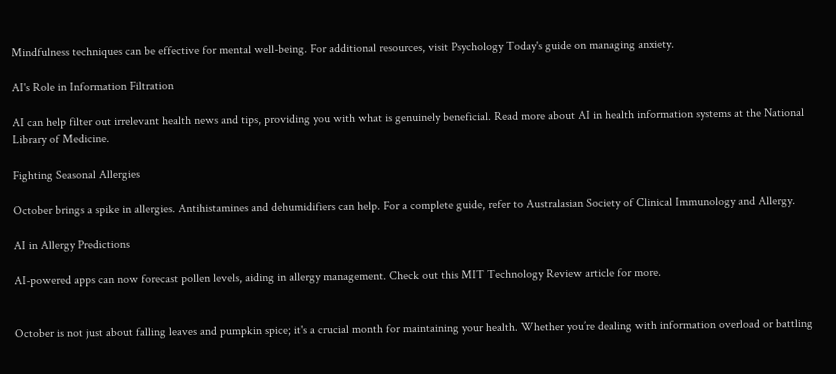Mindfulness techniques can be effective for mental well-being. For additional resources, visit Psychology Today's guide on managing anxiety.

AI's Role in Information Filtration

AI can help filter out irrelevant health news and tips, providing you with what is genuinely beneficial. Read more about AI in health information systems at the National Library of Medicine.

Fighting Seasonal Allergies

October brings a spike in allergies. Antihistamines and dehumidifiers can help. For a complete guide, refer to Australasian Society of Clinical Immunology and Allergy.

AI in Allergy Predictions

AI-powered apps can now forecast pollen levels, aiding in allergy management. Check out this MIT Technology Review article for more.


October is not just about falling leaves and pumpkin spice; it's a crucial month for maintaining your health. Whether you’re dealing with information overload or battling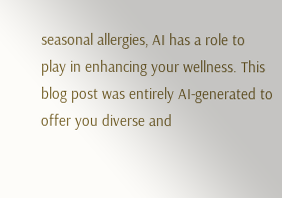seasonal allergies, AI has a role to play in enhancing your wellness. This blog post was entirely AI-generated to offer you diverse and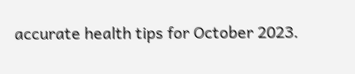accurate health tips for October 2023.